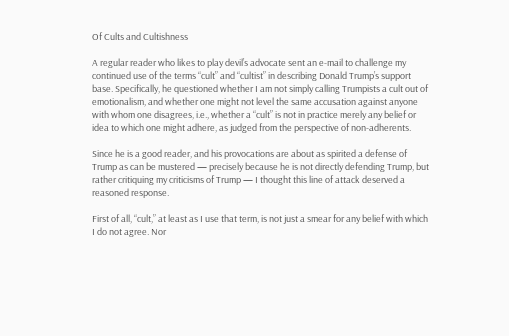Of Cults and Cultishness

A regular reader who likes to play devil’s advocate sent an e-mail to challenge my continued use of the terms “cult” and “cultist” in describing Donald Trump’s support base. Specifically, he questioned whether I am not simply calling Trumpists a cult out of emotionalism, and whether one might not level the same accusation against anyone with whom one disagrees, i.e., whether a “cult” is not in practice merely any belief or idea to which one might adhere, as judged from the perspective of non-adherents.

Since he is a good reader, and his provocations are about as spirited a defense of Trump as can be mustered — precisely because he is not directly defending Trump, but rather critiquing my criticisms of Trump — I thought this line of attack deserved a reasoned response.

First of all, “cult,” at least as I use that term, is not just a smear for any belief with which I do not agree. Nor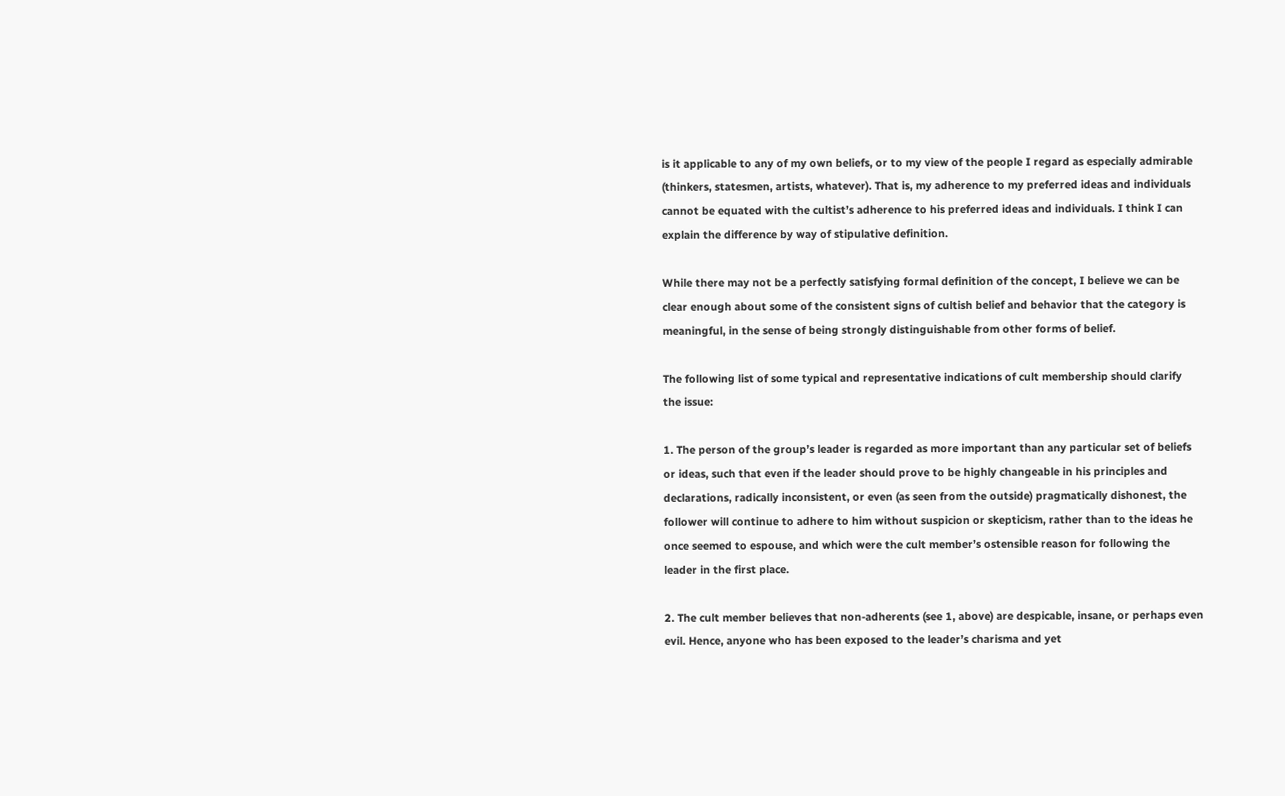is it applicable to any of my own beliefs, or to my view of the people I regard as especially admirable (thinkers, statesmen, artists, whatever). That is, my adherence to my preferred ideas and individuals cannot be equated with the cultist’s adherence to his preferred ideas and individuals. I think I can explain the difference by way of stipulative definition.

While there may not be a perfectly satisfying formal definition of the concept, I believe we can be clear enough about some of the consistent signs of cultish belief and behavior that the category is meaningful, in the sense of being strongly distinguishable from other forms of belief.

The following list of some typical and representative indications of cult membership should clarify the issue:

1. The person of the group’s leader is regarded as more important than any particular set of beliefs or ideas, such that even if the leader should prove to be highly changeable in his principles and declarations, radically inconsistent, or even (as seen from the outside) pragmatically dishonest, the follower will continue to adhere to him without suspicion or skepticism, rather than to the ideas he once seemed to espouse, and which were the cult member’s ostensible reason for following the leader in the first place.

2. The cult member believes that non-adherents (see 1, above) are despicable, insane, or perhaps even evil. Hence, anyone who has been exposed to the leader’s charisma and yet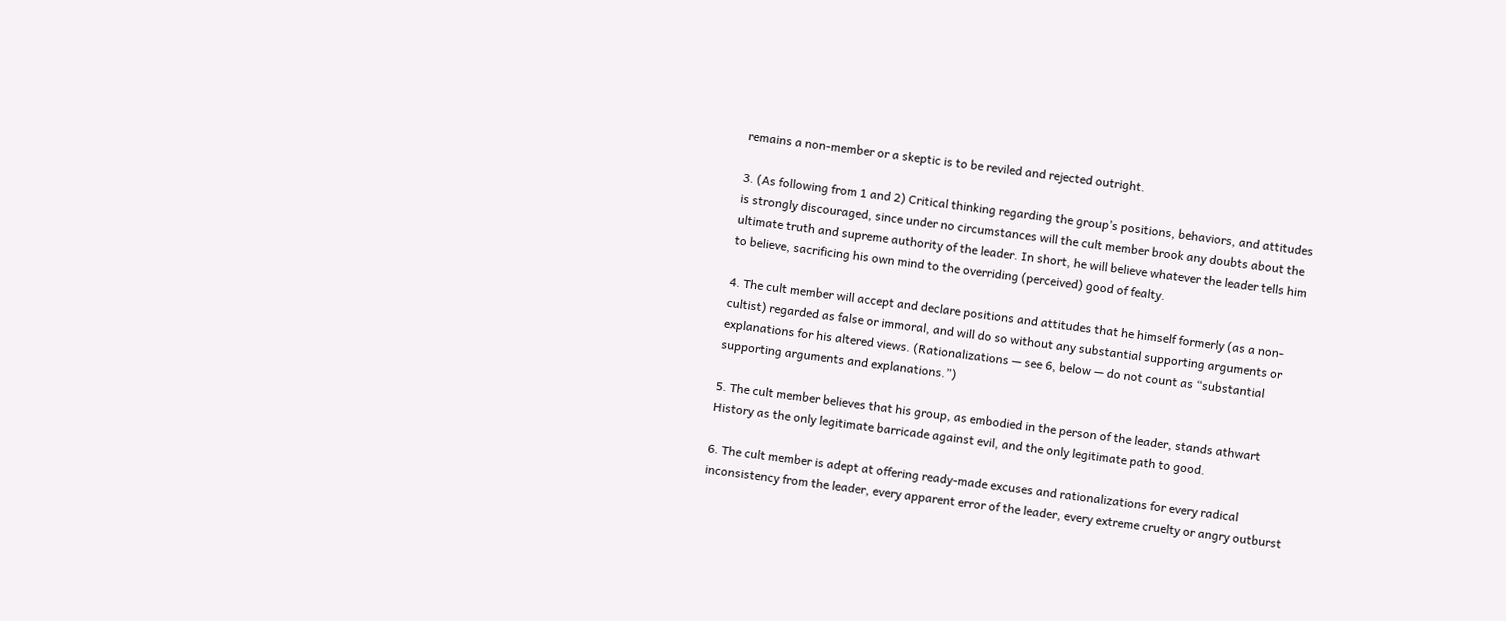remains a non-member or a skeptic is to be reviled and rejected outright.

3. (As following from 1 and 2) Critical thinking regarding the group’s positions, behaviors, and attitudes is strongly discouraged, since under no circumstances will the cult member brook any doubts about the ultimate truth and supreme authority of the leader. In short, he will believe whatever the leader tells him to believe, sacrificing his own mind to the overriding (perceived) good of fealty.

4. The cult member will accept and declare positions and attitudes that he himself formerly (as a non-cultist) regarded as false or immoral, and will do so without any substantial supporting arguments or explanations for his altered views. (Rationalizations — see 6, below — do not count as “substantial supporting arguments and explanations.”)

5. The cult member believes that his group, as embodied in the person of the leader, stands athwart History as the only legitimate barricade against evil, and the only legitimate path to good.

6. The cult member is adept at offering ready-made excuses and rationalizations for every radical inconsistency from the leader, every apparent error of the leader, every extreme cruelty or angry outburst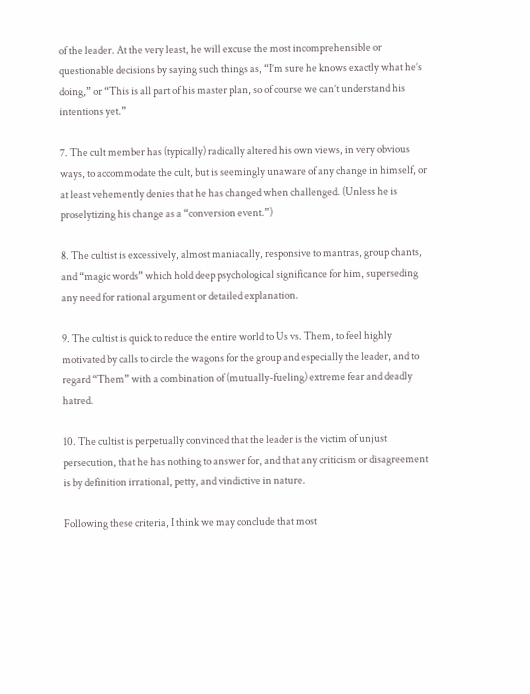of the leader. At the very least, he will excuse the most incomprehensible or questionable decisions by saying such things as, “I’m sure he knows exactly what he’s doing,” or “This is all part of his master plan, so of course we can’t understand his intentions yet.”

7. The cult member has (typically) radically altered his own views, in very obvious ways, to accommodate the cult, but is seemingly unaware of any change in himself, or at least vehemently denies that he has changed when challenged. (Unless he is proselytizing his change as a “conversion event.”)

8. The cultist is excessively, almost maniacally, responsive to mantras, group chants, and “magic words” which hold deep psychological significance for him, superseding any need for rational argument or detailed explanation.

9. The cultist is quick to reduce the entire world to Us vs. Them, to feel highly motivated by calls to circle the wagons for the group and especially the leader, and to regard “Them” with a combination of (mutually-fueling) extreme fear and deadly hatred.

10. The cultist is perpetually convinced that the leader is the victim of unjust persecution, that he has nothing to answer for, and that any criticism or disagreement is by definition irrational, petty, and vindictive in nature.

Following these criteria, I think we may conclude that most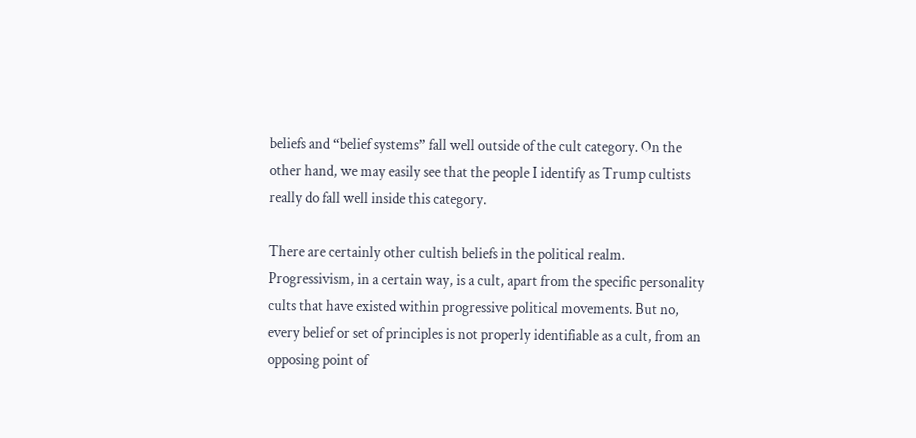beliefs and “belief systems” fall well outside of the cult category. On the other hand, we may easily see that the people I identify as Trump cultists really do fall well inside this category.

There are certainly other cultish beliefs in the political realm. Progressivism, in a certain way, is a cult, apart from the specific personality cults that have existed within progressive political movements. But no, every belief or set of principles is not properly identifiable as a cult, from an opposing point of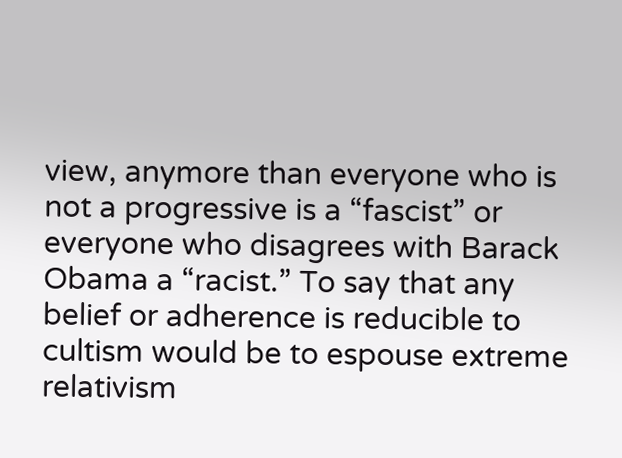view, anymore than everyone who is not a progressive is a “fascist” or everyone who disagrees with Barack Obama a “racist.” To say that any belief or adherence is reducible to cultism would be to espouse extreme relativism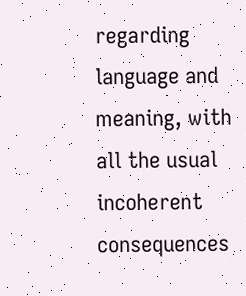regarding language and meaning, with all the usual incoherent consequences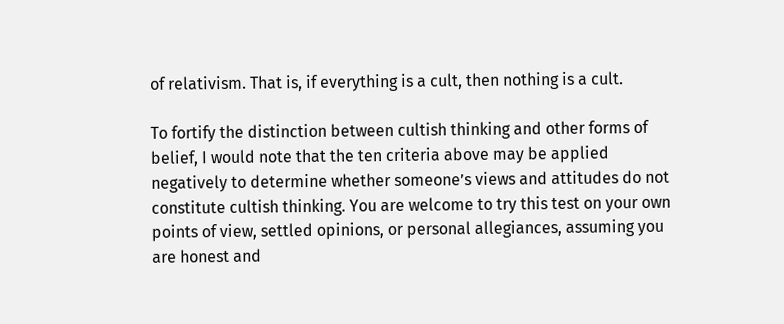of relativism. That is, if everything is a cult, then nothing is a cult.

To fortify the distinction between cultish thinking and other forms of belief, I would note that the ten criteria above may be applied negatively to determine whether someone’s views and attitudes do not constitute cultish thinking. You are welcome to try this test on your own points of view, settled opinions, or personal allegiances, assuming you are honest and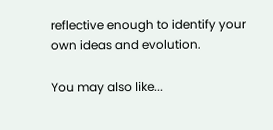reflective enough to identify your own ideas and evolution.

You may also like...